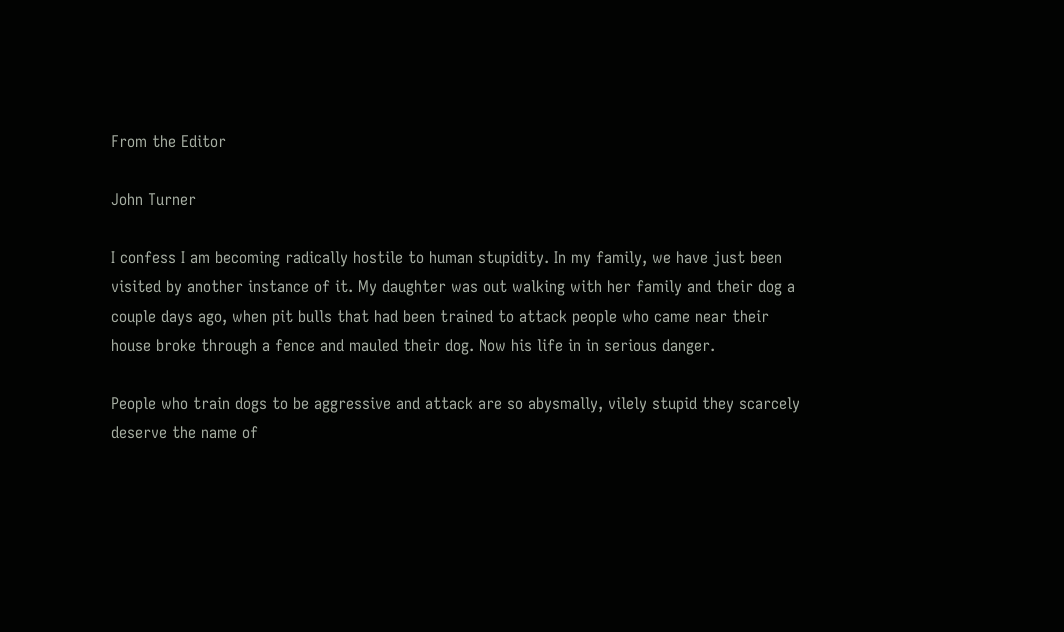From the Editor

John Turner

I confess I am becoming radically hostile to human stupidity. In my family, we have just been visited by another instance of it. My daughter was out walking with her family and their dog a couple days ago, when pit bulls that had been trained to attack people who came near their house broke through a fence and mauled their dog. Now his life in in serious danger.

People who train dogs to be aggressive and attack are so abysmally, vilely stupid they scarcely deserve the name of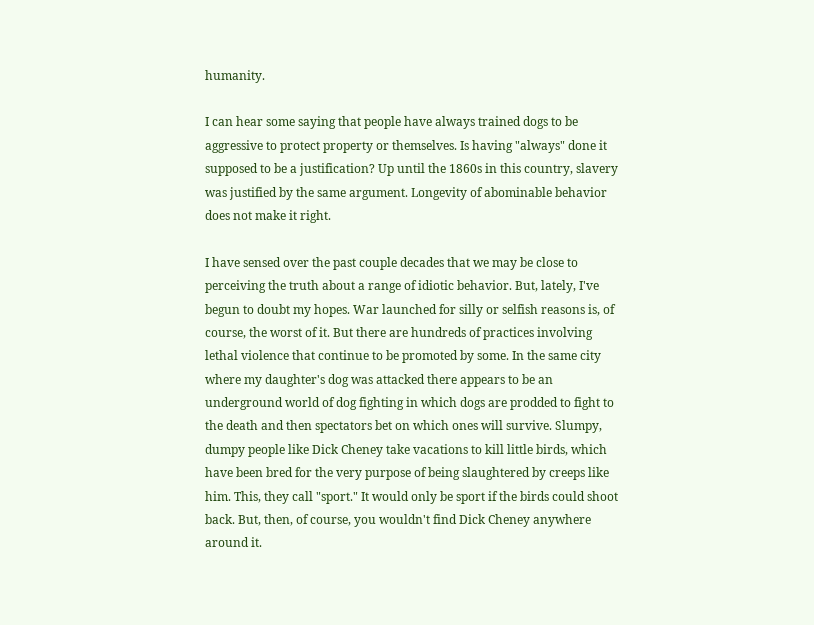humanity.

I can hear some saying that people have always trained dogs to be aggressive to protect property or themselves. Is having "always" done it supposed to be a justification? Up until the 1860s in this country, slavery was justified by the same argument. Longevity of abominable behavior does not make it right.

I have sensed over the past couple decades that we may be close to perceiving the truth about a range of idiotic behavior. But, lately, I've begun to doubt my hopes. War launched for silly or selfish reasons is, of course, the worst of it. But there are hundreds of practices involving lethal violence that continue to be promoted by some. In the same city where my daughter's dog was attacked there appears to be an underground world of dog fighting in which dogs are prodded to fight to the death and then spectators bet on which ones will survive. Slumpy, dumpy people like Dick Cheney take vacations to kill little birds, which have been bred for the very purpose of being slaughtered by creeps like him. This, they call "sport." It would only be sport if the birds could shoot back. But, then, of course, you wouldn't find Dick Cheney anywhere around it.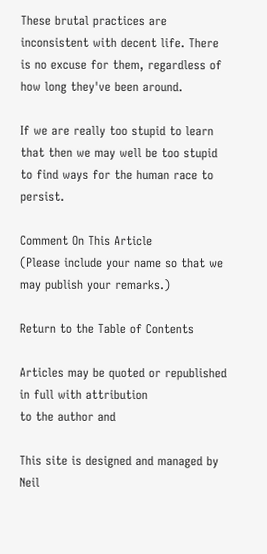These brutal practices are inconsistent with decent life. There is no excuse for them, regardless of how long they've been around.

If we are really too stupid to learn that then we may well be too stupid to find ways for the human race to persist.

Comment On This Article
(Please include your name so that we may publish your remarks.)

Return to the Table of Contents

Articles may be quoted or republished in full with attribution
to the author and

This site is designed and managed by Neil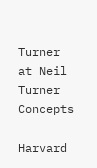Turner at Neil Turner Concepts

Harvard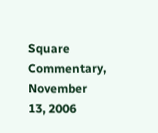Square Commentary, November 13, 2006